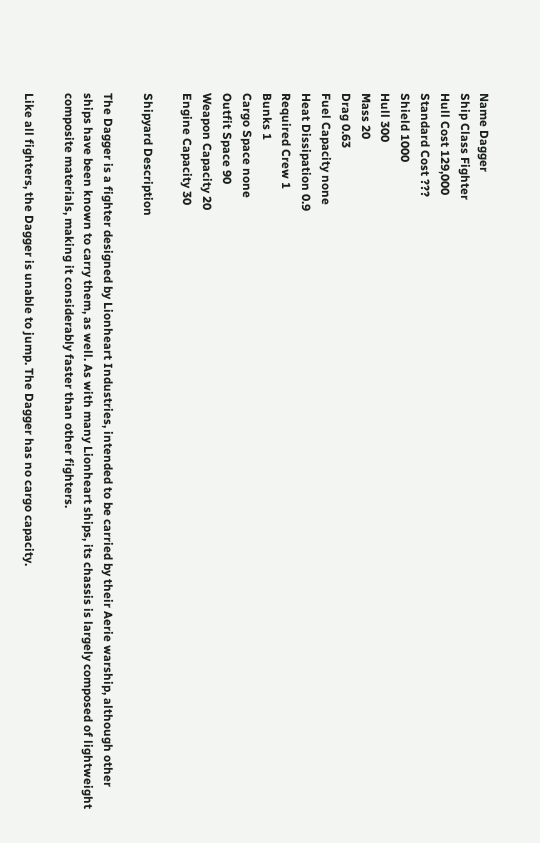Name Dagger
Ship Class Fighter
Hull Cost 129,000
Standard Cost ???
Shield 1000
Hull 300
Mass 20
Drag 0.63
Fuel Capacity none
Heat Dissipation 0.9
Required Crew 1
Bunks 1
Cargo Space none
Outfit Space 90
Weapon Capacity 20
Engine Capacity 30

Shipyard Description

The Dagger is a fighter designed by Lionheart Industries, intended to be carried by their Aerie warship, although other ships have been known to carry them, as well. As with many Lionheart ships, its chassis is largely composed of lightweight composite materials, making it considerably faster than other fighters.

Like all fighters, the Dagger is unable to jump. The Dagger has no cargo capacity.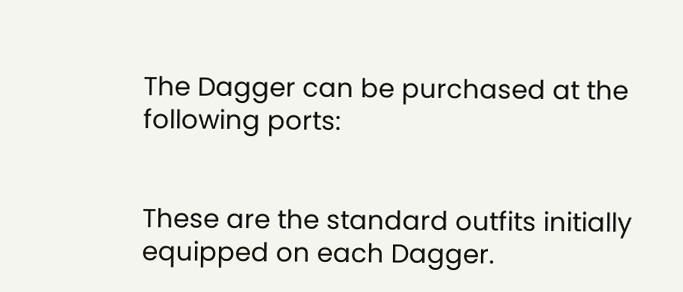The Dagger can be purchased at the following ports:


These are the standard outfits initially equipped on each Dagger.